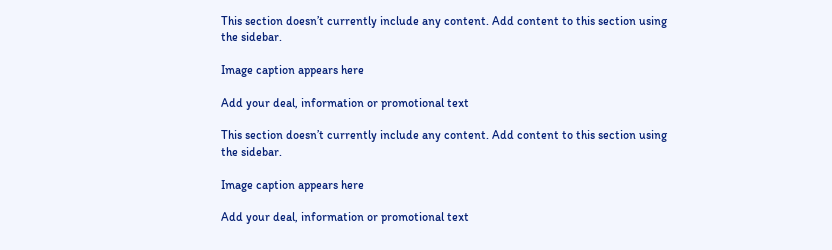This section doesn’t currently include any content. Add content to this section using the sidebar.

Image caption appears here

Add your deal, information or promotional text

This section doesn’t currently include any content. Add content to this section using the sidebar.

Image caption appears here

Add your deal, information or promotional text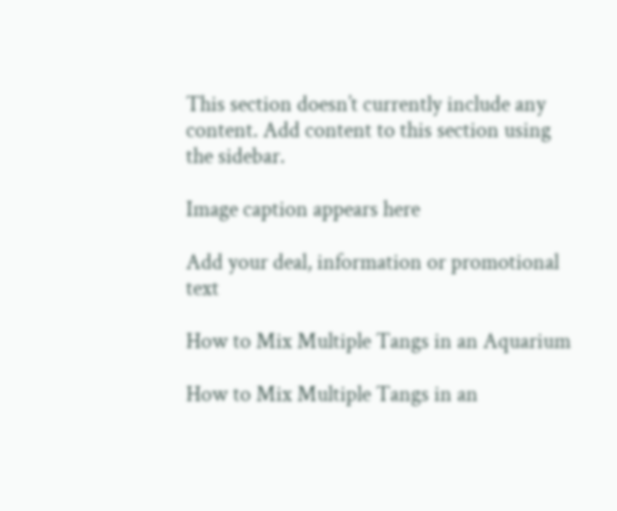This section doesn’t currently include any content. Add content to this section using the sidebar.

Image caption appears here

Add your deal, information or promotional text

How to Mix Multiple Tangs in an Aquarium

How to Mix Multiple Tangs in an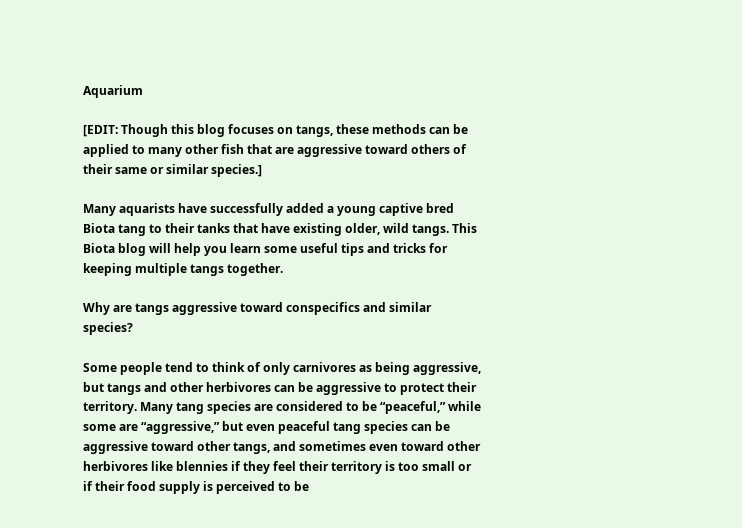Aquarium

[EDIT: Though this blog focuses on tangs, these methods can be applied to many other fish that are aggressive toward others of their same or similar species.]

Many aquarists have successfully added a young captive bred Biota tang to their tanks that have existing older, wild tangs. This Biota blog will help you learn some useful tips and tricks for keeping multiple tangs together.

Why are tangs aggressive toward conspecifics and similar species?

Some people tend to think of only carnivores as being aggressive, but tangs and other herbivores can be aggressive to protect their territory. Many tang species are considered to be “peaceful,” while some are “aggressive,” but even peaceful tang species can be aggressive toward other tangs, and sometimes even toward other herbivores like blennies if they feel their territory is too small or if their food supply is perceived to be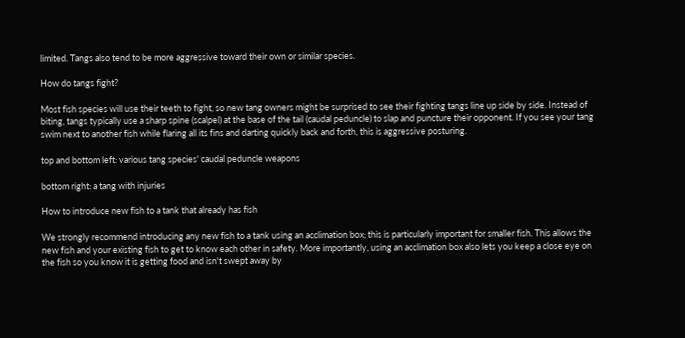limited. Tangs also tend to be more aggressive toward their own or similar species.

How do tangs fight?

Most fish species will use their teeth to fight, so new tang owners might be surprised to see their fighting tangs line up side by side. Instead of biting, tangs typically use a sharp spine (scalpel) at the base of the tail (caudal peduncle) to slap and puncture their opponent. If you see your tang swim next to another fish while flaring all its fins and darting quickly back and forth, this is aggressive posturing.

top and bottom left: various tang species' caudal peduncle weapons

bottom right: a tang with injuries

How to introduce new fish to a tank that already has fish

We strongly recommend introducing any new fish to a tank using an acclimation box; this is particularly important for smaller fish. This allows the new fish and your existing fish to get to know each other in safety. More importantly, using an acclimation box also lets you keep a close eye on the fish so you know it is getting food and isn't swept away by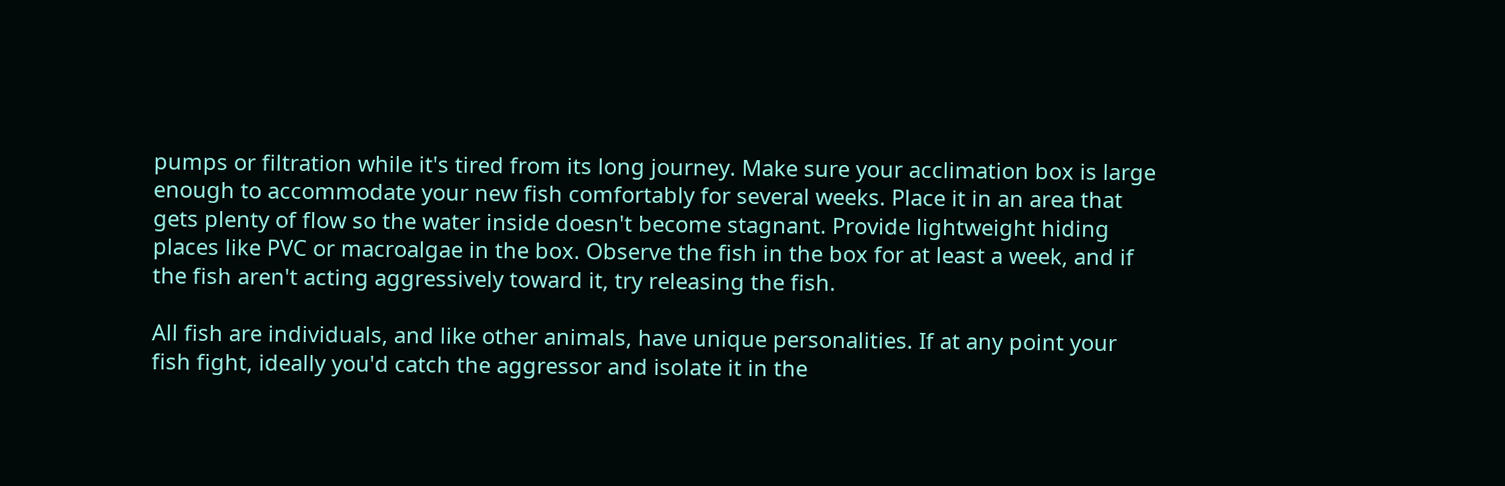pumps or filtration while it's tired from its long journey. Make sure your acclimation box is large enough to accommodate your new fish comfortably for several weeks. Place it in an area that gets plenty of flow so the water inside doesn't become stagnant. Provide lightweight hiding places like PVC or macroalgae in the box. Observe the fish in the box for at least a week, and if the fish aren't acting aggressively toward it, try releasing the fish.

All fish are individuals, and like other animals, have unique personalities. If at any point your fish fight, ideally you'd catch the aggressor and isolate it in the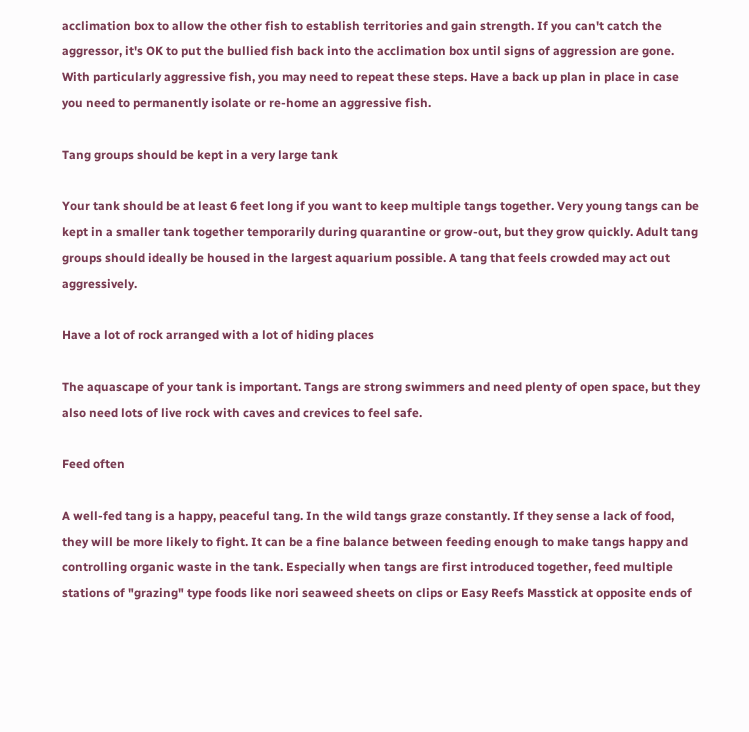acclimation box to allow the other fish to establish territories and gain strength. If you can't catch the aggressor, it's OK to put the bullied fish back into the acclimation box until signs of aggression are gone. With particularly aggressive fish, you may need to repeat these steps. Have a back up plan in place in case you need to permanently isolate or re-home an aggressive fish.

Tang groups should be kept in a very large tank

Your tank should be at least 6 feet long if you want to keep multiple tangs together. Very young tangs can be kept in a smaller tank together temporarily during quarantine or grow-out, but they grow quickly. Adult tang groups should ideally be housed in the largest aquarium possible. A tang that feels crowded may act out aggressively.

Have a lot of rock arranged with a lot of hiding places

The aquascape of your tank is important. Tangs are strong swimmers and need plenty of open space, but they also need lots of live rock with caves and crevices to feel safe.

Feed often

A well-fed tang is a happy, peaceful tang. In the wild tangs graze constantly. If they sense a lack of food, they will be more likely to fight. It can be a fine balance between feeding enough to make tangs happy and controlling organic waste in the tank. Especially when tangs are first introduced together, feed multiple stations of "grazing" type foods like nori seaweed sheets on clips or Easy Reefs Masstick at opposite ends of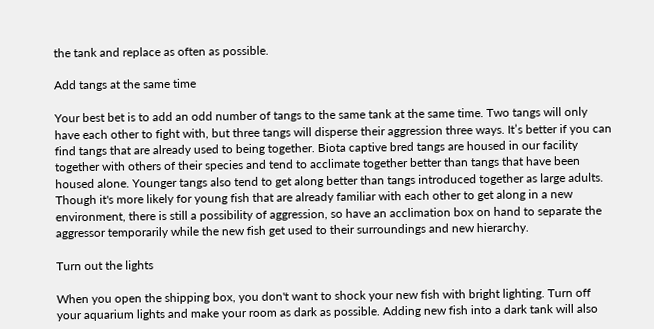the tank and replace as often as possible.

Add tangs at the same time

Your best bet is to add an odd number of tangs to the same tank at the same time. Two tangs will only have each other to fight with, but three tangs will disperse their aggression three ways. It’s better if you can find tangs that are already used to being together. Biota captive bred tangs are housed in our facility together with others of their species and tend to acclimate together better than tangs that have been housed alone. Younger tangs also tend to get along better than tangs introduced together as large adults. Though it's more likely for young fish that are already familiar with each other to get along in a new environment, there is still a possibility of aggression, so have an acclimation box on hand to separate the aggressor temporarily while the new fish get used to their surroundings and new hierarchy.

Turn out the lights

When you open the shipping box, you don't want to shock your new fish with bright lighting. Turn off your aquarium lights and make your room as dark as possible. Adding new fish into a dark tank will also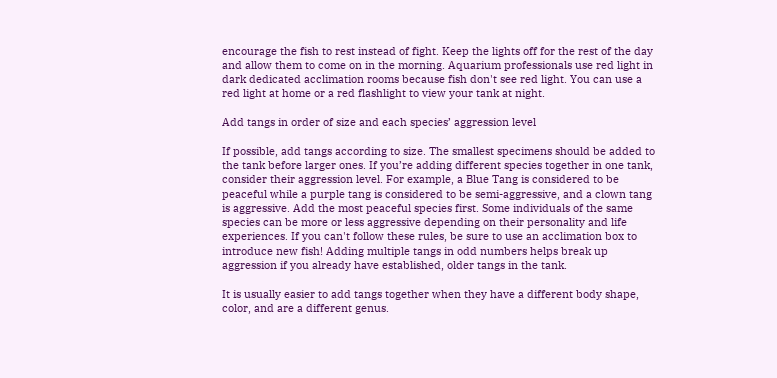encourage the fish to rest instead of fight. Keep the lights off for the rest of the day and allow them to come on in the morning. Aquarium professionals use red light in dark dedicated acclimation rooms because fish don't see red light. You can use a red light at home or a red flashlight to view your tank at night.

Add tangs in order of size and each species’ aggression level

If possible, add tangs according to size. The smallest specimens should be added to the tank before larger ones. If you’re adding different species together in one tank, consider their aggression level. For example, a Blue Tang is considered to be peaceful while a purple tang is considered to be semi-aggressive, and a clown tang is aggressive. Add the most peaceful species first. Some individuals of the same species can be more or less aggressive depending on their personality and life experiences. If you can't follow these rules, be sure to use an acclimation box to introduce new fish! Adding multiple tangs in odd numbers helps break up aggression if you already have established, older tangs in the tank.

It is usually easier to add tangs together when they have a different body shape, color, and are a different genus.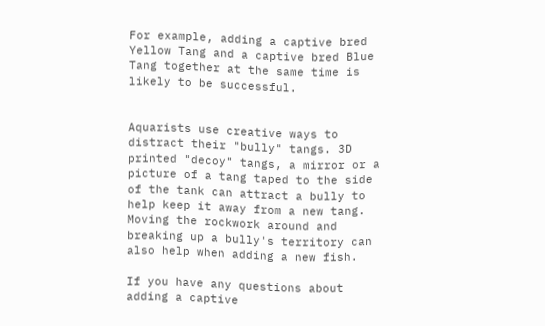For example, adding a captive bred Yellow Tang and a captive bred Blue Tang together at the same time is likely to be successful.


Aquarists use creative ways to distract their "bully" tangs. 3D printed "decoy" tangs, a mirror or a picture of a tang taped to the side of the tank can attract a bully to help keep it away from a new tang. Moving the rockwork around and breaking up a bully's territory can also help when adding a new fish.

If you have any questions about adding a captive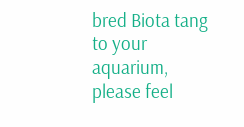bred Biota tang to your aquarium, please feel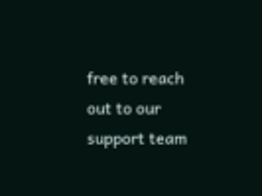free to reach out to our support team